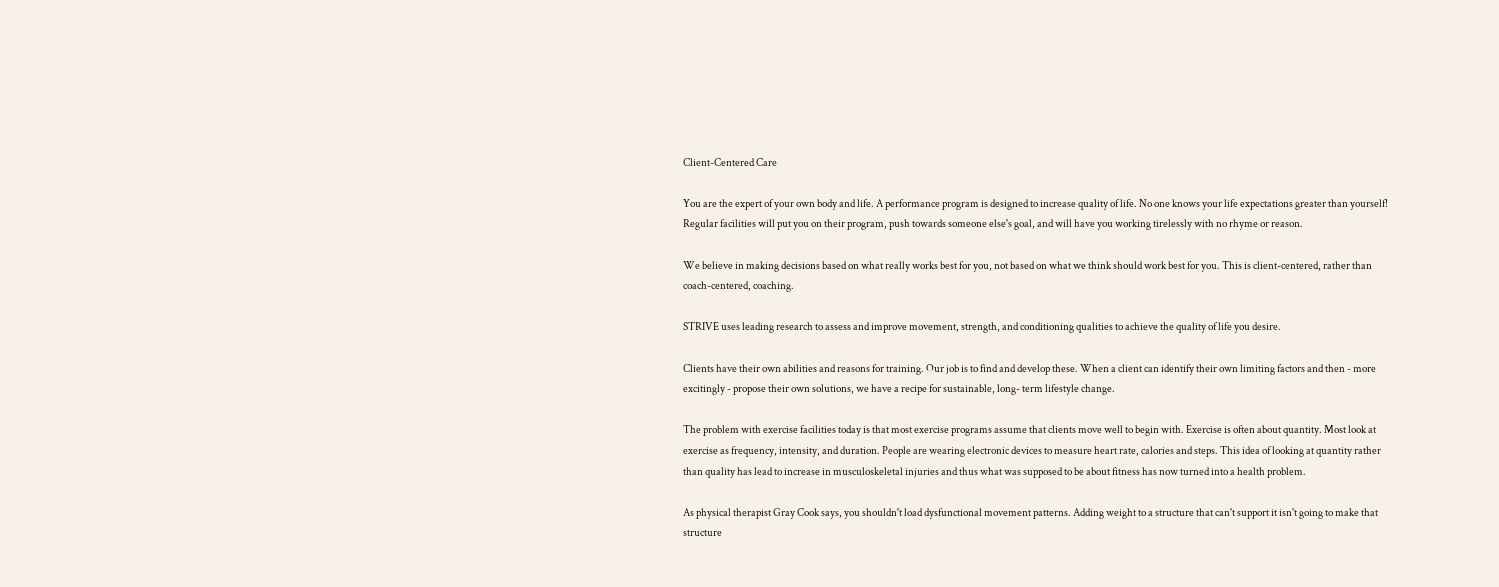Client-Centered Care

You are the expert of your own body and life. A performance program is designed to increase quality of life. No one knows your life expectations greater than yourself! Regular facilities will put you on their program, push towards someone else's goal, and will have you working tirelessly with no rhyme or reason.

We believe in making decisions based on what really works best for you, not based on what we think should work best for you. This is client-centered, rather than coach-centered, coaching.

STRIVE uses leading research to assess and improve movement, strength, and conditioning qualities to achieve the quality of life you desire.

Clients have their own abilities and reasons for training. Our job is to find and develop these. When a client can identify their own limiting factors and then - more excitingly - propose their own solutions, we have a recipe for sustainable, long- term lifestyle change.

The problem with exercise facilities today is that most exercise programs assume that clients move well to begin with. Exercise is often about quantity. Most look at exercise as frequency, intensity, and duration. People are wearing electronic devices to measure heart rate, calories and steps. This idea of looking at quantity rather than quality has lead to increase in musculoskeletal injuries and thus what was supposed to be about fitness has now turned into a health problem.

As physical therapist Gray Cook says, you shouldn't load dysfunctional movement patterns. Adding weight to a structure that can't support it isn't going to make that structure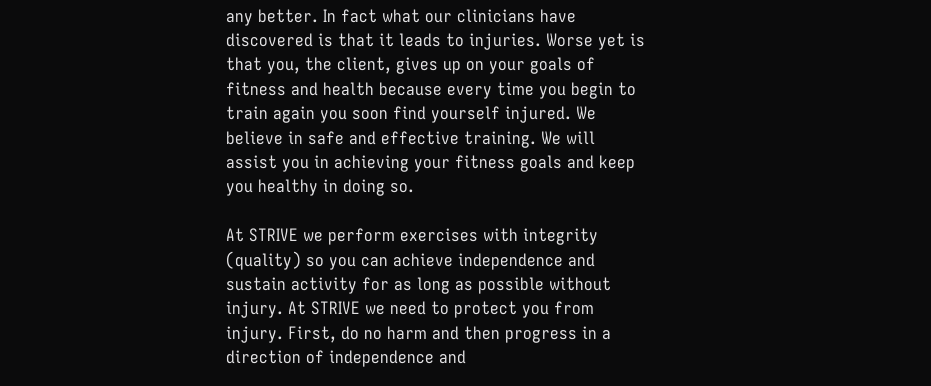any better. In fact what our clinicians have discovered is that it leads to injuries. Worse yet is that you, the client, gives up on your goals of fitness and health because every time you begin to train again you soon find yourself injured. We believe in safe and effective training. We will assist you in achieving your fitness goals and keep you healthy in doing so.

At STRIVE we perform exercises with integrity (quality) so you can achieve independence and sustain activity for as long as possible without injury. At STRIVE we need to protect you from injury. First, do no harm and then progress in a direction of independence and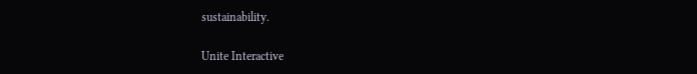sustainability.

Unite Interactive